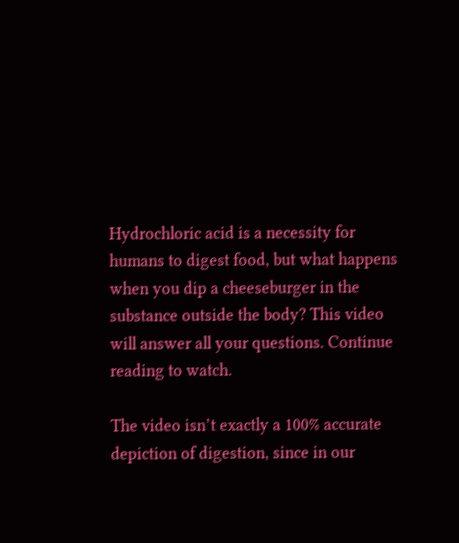Hydrochloric acid is a necessity for humans to digest food, but what happens when you dip a cheeseburger in the substance outside the body? This video will answer all your questions. Continue reading to watch.

The video isn’t exactly a 100% accurate depiction of digestion, since in our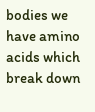bodies we have amino acids which break down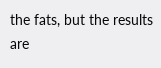the fats, but the results are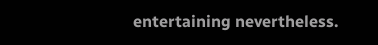entertaining nevertheless.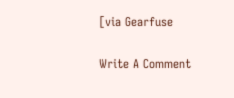[via Gearfuse

Write A Comment